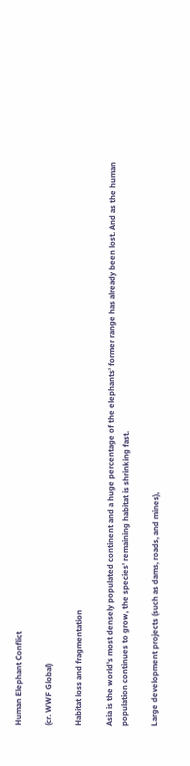Human Elephant Conflict

(cr. WWF Global)

Habitat loss and fragmentation

Asia is the world’s most densely populated continent and a huge percentage of the elephants’ former range has already been lost. And as the human population continues to grow, the species’ remaining habitat is shrinking fast.

Large development projects (such as dams, roads, and mines),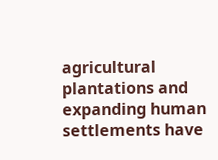agricultural plantations and expanding human settlements have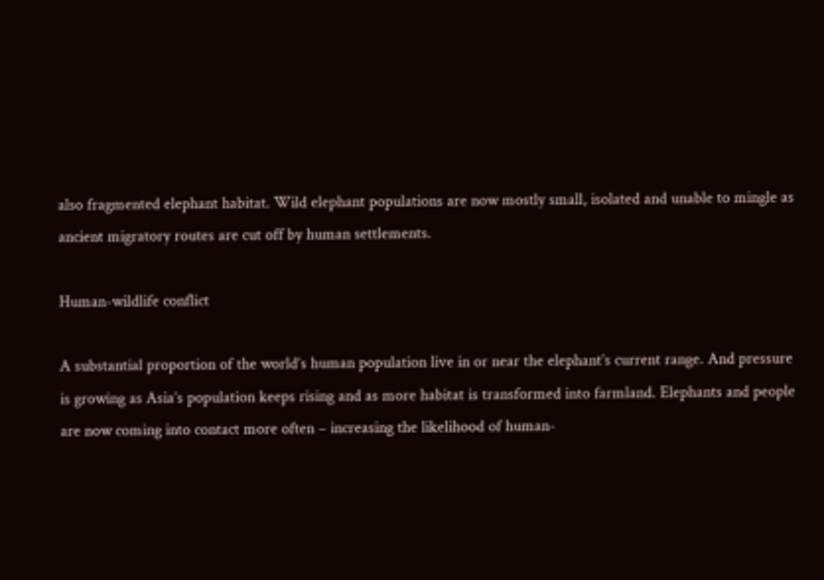also fragmented elephant habitat. Wild elephant populations are now mostly small, isolated and unable to mingle as ancient migratory routes are cut off by human settlements.

Human-wildlife conflict

A substantial proportion of the world’s human population live in or near the elephant’s current range. And pressure is growing as Asia’s population keeps rising and as more habitat is transformed into farmland. Elephants and people are now coming into contact more often – increasing the likelihood of human-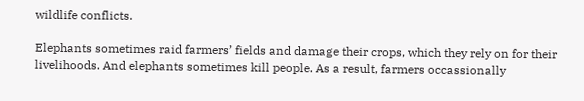wildlife conflicts.

Elephants sometimes raid farmers’ fields and damage their crops, which they rely on for their livelihoods. And elephants sometimes kill people. As a result, farmers occassionally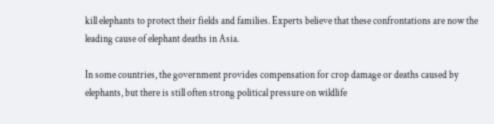kill elephants to protect their fields and families. Experts believe that these confrontations are now the leading cause of elephant deaths in Asia.

In some countries, the government provides compensation for crop damage or deaths caused by elephants, but there is still often strong political pressure on wildlife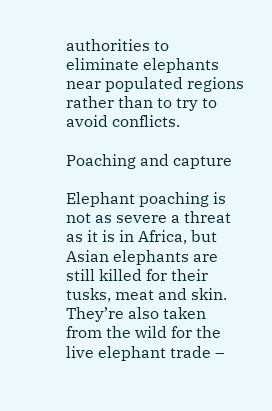authorities to eliminate elephants near populated regions rather than to try to avoid conflicts.

Poaching and capture

Elephant poaching is not as severe a threat as it is in Africa, but Asian elephants are still killed for their tusks, meat and skin. They’re also taken from the wild for the live elephant trade –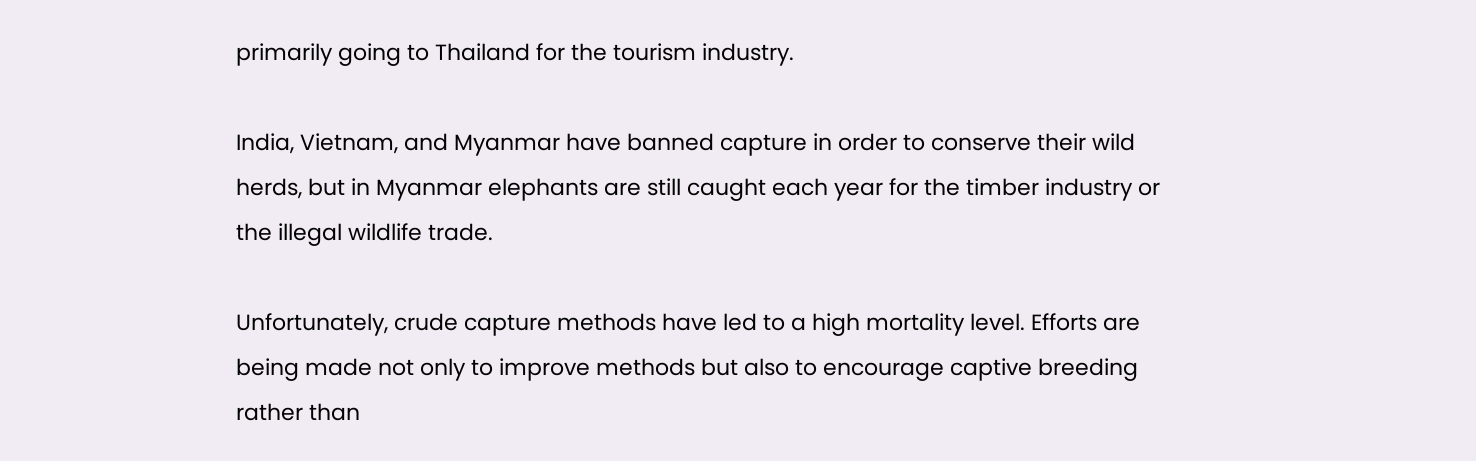primarily going to Thailand for the tourism industry.

India, Vietnam, and Myanmar have banned capture in order to conserve their wild herds, but in Myanmar elephants are still caught each year for the timber industry or the illegal wildlife trade.

Unfortunately, crude capture methods have led to a high mortality level. Efforts are being made not only to improve methods but also to encourage captive breeding rather than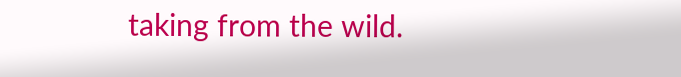taking from the wild.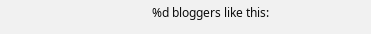%d bloggers like this: